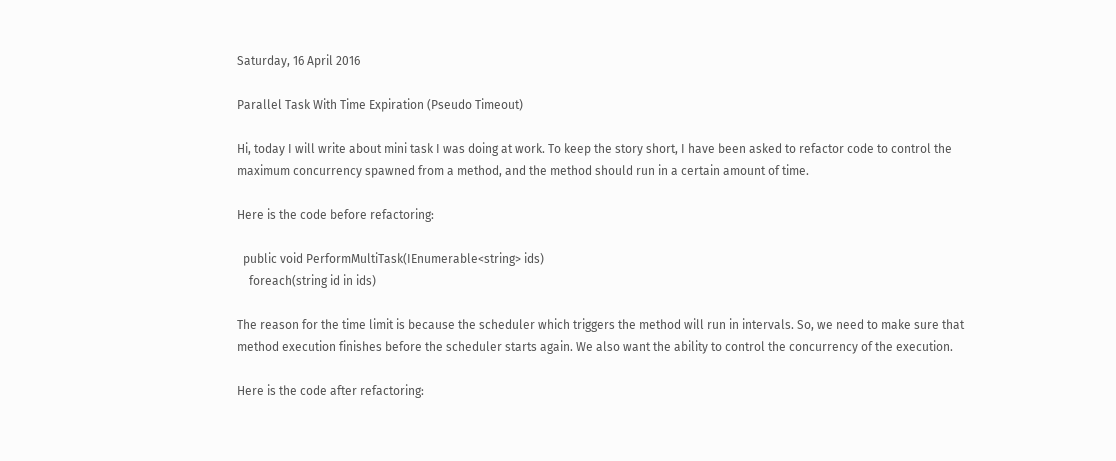Saturday, 16 April 2016

Parallel Task With Time Expiration (Pseudo Timeout)

Hi, today I will write about mini task I was doing at work. To keep the story short, I have been asked to refactor code to control the maximum concurrency spawned from a method, and the method should run in a certain amount of time.

Here is the code before refactoring:

  public void PerformMultiTask(IEnumerable<string> ids)
    foreach(string id in ids)

The reason for the time limit is because the scheduler which triggers the method will run in intervals. So, we need to make sure that method execution finishes before the scheduler starts again. We also want the ability to control the concurrency of the execution.

Here is the code after refactoring: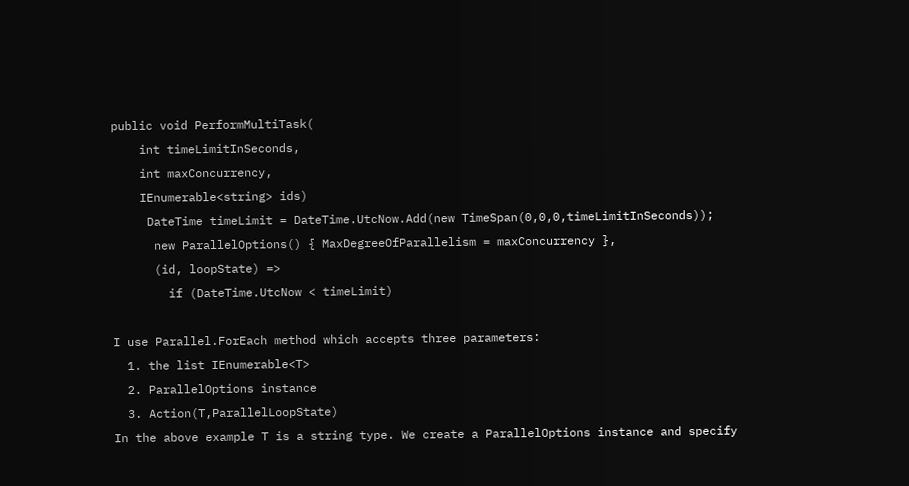public void PerformMultiTask(
    int timeLimitInSeconds,
    int maxConcurrency,
    IEnumerable<string> ids)
     DateTime timeLimit = DateTime.UtcNow.Add(new TimeSpan(0,0,0,timeLimitInSeconds));
      new ParallelOptions() { MaxDegreeOfParallelism = maxConcurrency },
      (id, loopState) =>
        if (DateTime.UtcNow < timeLimit)

I use Parallel.ForEach method which accepts three parameters:
  1. the list IEnumerable<T>
  2. ParallelOptions instance
  3. Action(T,ParallelLoopState)
In the above example T is a string type. We create a ParallelOptions instance and specify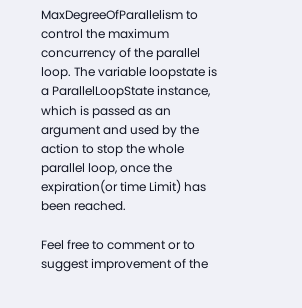MaxDegreeOfParallelism to control the maximum concurrency of the parallel loop. The variable loopstate is a ParallelLoopState instance, which is passed as an argument and used by the action to stop the whole parallel loop, once the expiration(or time Limit) has been reached.

Feel free to comment or to suggest improvement of the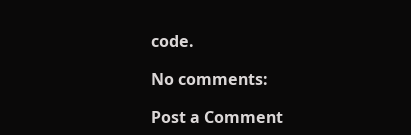code.

No comments:

Post a Comment